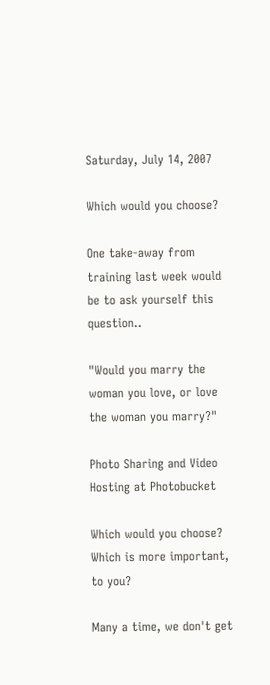Saturday, July 14, 2007

Which would you choose?

One take-away from training last week would be to ask yourself this question..

"Would you marry the woman you love, or love the woman you marry?"

Photo Sharing and Video Hosting at Photobucket

Which would you choose? Which is more important, to you?

Many a time, we don't get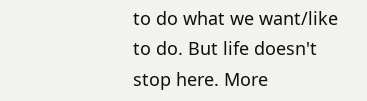to do what we want/like to do. But life doesn't stop here. More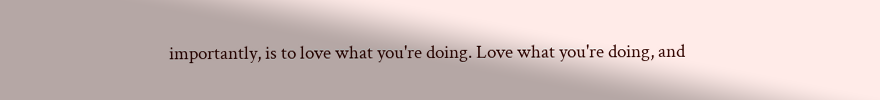importantly, is to love what you're doing. Love what you're doing, and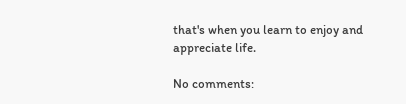that's when you learn to enjoy and appreciate life.

No comments: